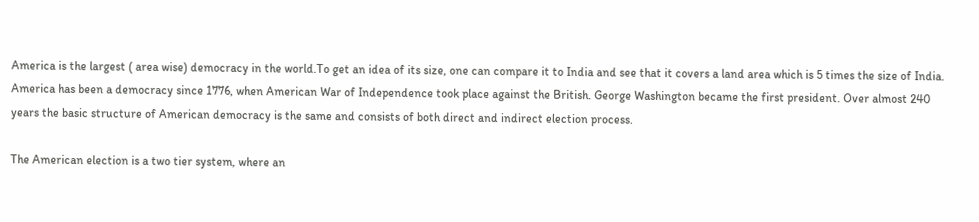America is the largest ( area wise) democracy in the world.To get an idea of its size, one can compare it to India and see that it covers a land area which is 5 times the size of India. America has been a democracy since 1776, when American War of Independence took place against the British. George Washington became the first president. Over almost 240 years the basic structure of American democracy is the same and consists of both direct and indirect election process.

The American election is a two tier system, where an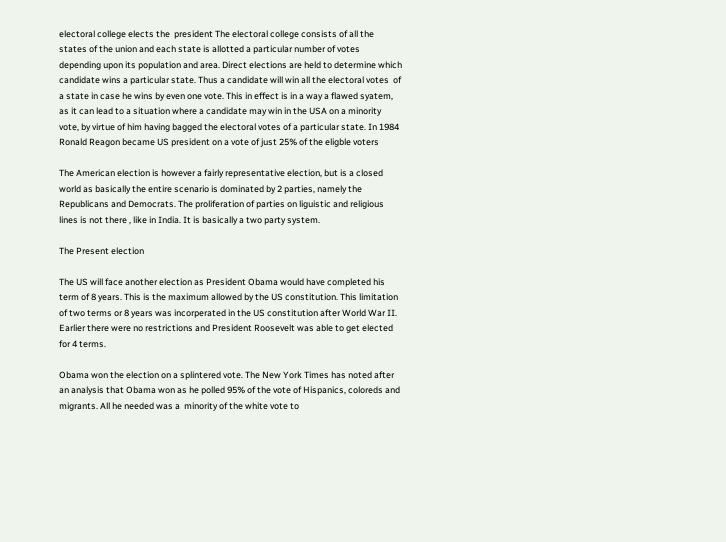electoral college elects the  president The electoral college consists of all the states of the union and each state is allotted a particular number of votes depending upon its population and area. Direct elections are held to determine which candidate wins a particular state. Thus a candidate will win all the electoral votes  of a state in case he wins by even one vote. This in effect is in a way a flawed syatem, as it can lead to a situation where a candidate may win in the USA on a minority vote, by virtue of him having bagged the electoral votes of a particular state. In 1984 Ronald Reagon became US president on a vote of just 25% of the eligble voters

The American election is however a fairly representative election, but is a closed world as basically the entire scenario is dominated by 2 parties, namely the Republicans and Democrats. The proliferation of parties on liguistic and religious lines is not there , like in India. It is basically a two party system.

The Present election

The US will face another election as President Obama would have completed his term of 8 years. This is the maximum allowed by the US constitution. This limitation of two terms or 8 years was incorperated in the US constitution after World War II. Earlier there were no restrictions and President Roosevelt was able to get elected for 4 terms.

Obama won the election on a splintered vote. The New York Times has noted after an analysis that Obama won as he polled 95% of the vote of Hispanics, coloreds and migrants. All he needed was a  minority of the white vote to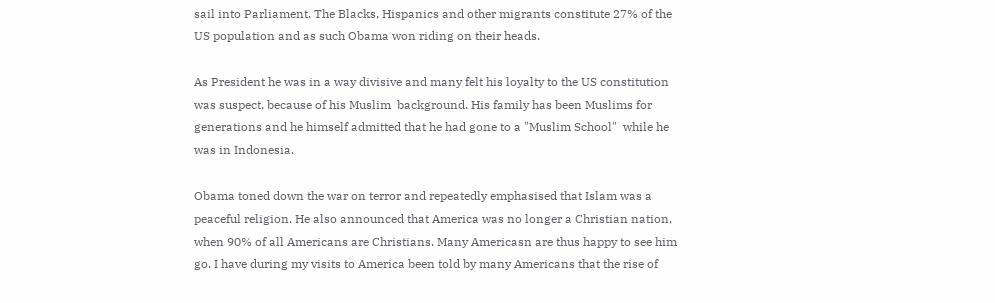sail into Parliament. The Blacks, Hispanics and other migrants constitute 27% of the US population and as such Obama won riding on their heads.

As President he was in a way divisive and many felt his loyalty to the US constitution was suspect, because of his Muslim  background. His family has been Muslims for generations and he himself admitted that he had gone to a "Muslim School"  while he was in Indonesia.

Obama toned down the war on terror and repeatedly emphasised that Islam was a peaceful religion. He also announced that America was no longer a Christian nation, when 90% of all Americans are Christians. Many Americasn are thus happy to see him go. I have during my visits to America been told by many Americans that the rise of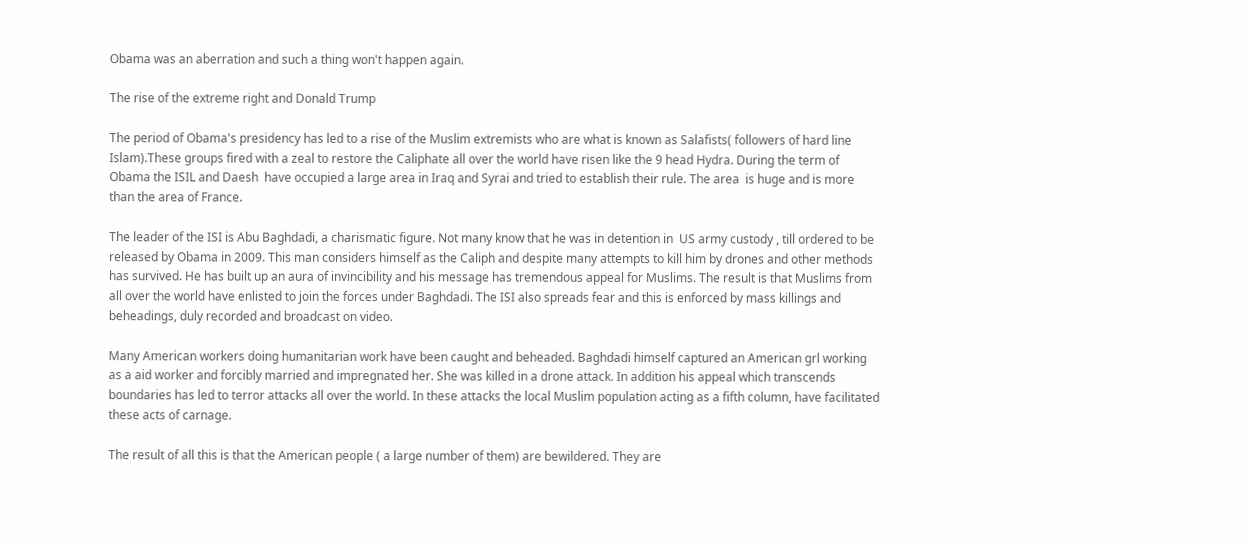Obama was an aberration and such a thing won't happen again.

The rise of the extreme right and Donald Trump

The period of Obama's presidency has led to a rise of the Muslim extremists who are what is known as Salafists( followers of hard line Islam).These groups fired with a zeal to restore the Caliphate all over the world have risen like the 9 head Hydra. During the term of Obama the ISIL and Daesh  have occupied a large area in Iraq and Syrai and tried to establish their rule. The area  is huge and is more than the area of France.

The leader of the ISI is Abu Baghdadi, a charismatic figure. Not many know that he was in detention in  US army custody , till ordered to be released by Obama in 2009. This man considers himself as the Caliph and despite many attempts to kill him by drones and other methods has survived. He has built up an aura of invincibility and his message has tremendous appeal for Muslims. The result is that Muslims from all over the world have enlisted to join the forces under Baghdadi. The ISI also spreads fear and this is enforced by mass killings and beheadings, duly recorded and broadcast on video.

Many American workers doing humanitarian work have been caught and beheaded. Baghdadi himself captured an American grl working as a aid worker and forcibly married and impregnated her. She was killed in a drone attack. In addition his appeal which transcends boundaries has led to terror attacks all over the world. In these attacks the local Muslim population acting as a fifth column, have facilitated these acts of carnage.

The result of all this is that the American people ( a large number of them) are bewildered. They are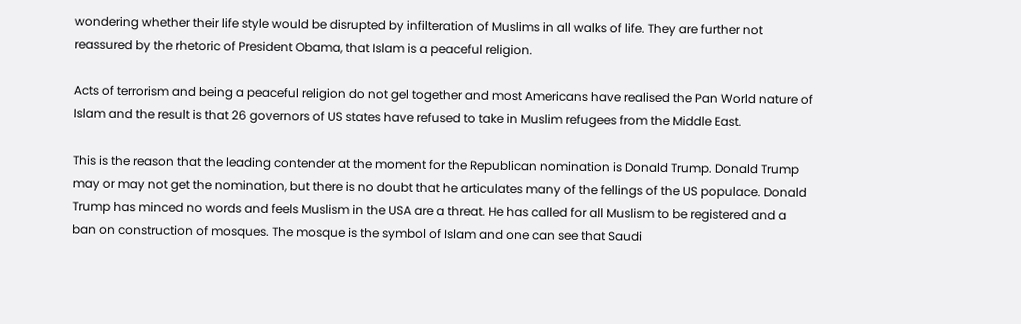wondering whether their life style would be disrupted by infilteration of Muslims in all walks of life. They are further not reassured by the rhetoric of President Obama, that Islam is a peaceful religion.

Acts of terrorism and being a peaceful religion do not gel together and most Americans have realised the Pan World nature of Islam and the result is that 26 governors of US states have refused to take in Muslim refugees from the Middle East.

This is the reason that the leading contender at the moment for the Republican nomination is Donald Trump. Donald Trump may or may not get the nomination, but there is no doubt that he articulates many of the fellings of the US populace. Donald Trump has minced no words and feels Muslism in the USA are a threat. He has called for all Muslism to be registered and a ban on construction of mosques. The mosque is the symbol of Islam and one can see that Saudi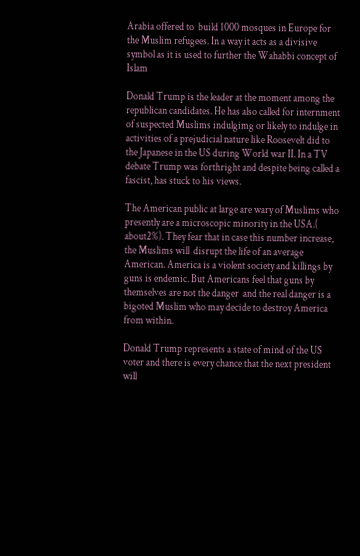Arabia offered to  build 1000 mosques in Europe for the Muslim refugees. In a way it acts as a divisive symbol as it is used to further the Wahabbi concept of Islam

Donald Trump is the leader at the moment among the republican candidates. He has also called for internment of suspected Muslims indulgimg or likely to indulge in activities of a prejudicial nature like Roosevelt did to the Japanese in the US during World war II. In a TV debate Trump was forthright and despite being called a fascist, has stuck to his views.

The American public at large are wary of Muslims who presently are a microscopic minority in the USA.( about2%). They fear that in case this number increase, the Muslims will  disrupt the life of an average American. America is a violent society and killings by guns is endemic. But Americans feel that guns by themselves are not the danger  and the real danger is a bigoted Muslim who may decide to destroy America from within.

Donald Trump represents a state of mind of the US voter and there is every chance that the next president will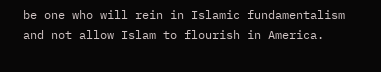be one who will rein in Islamic fundamentalism and not allow Islam to flourish in America.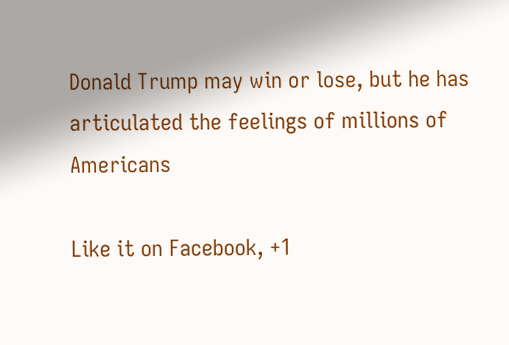Donald Trump may win or lose, but he has articulated the feelings of millions of Americans

Like it on Facebook, +1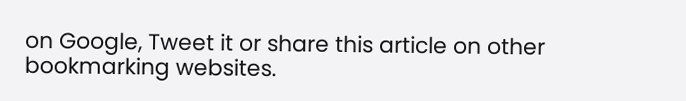on Google, Tweet it or share this article on other bookmarking websites.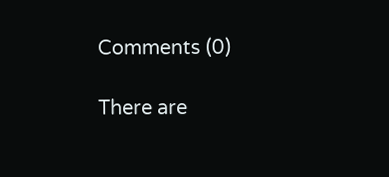Comments (0)

There are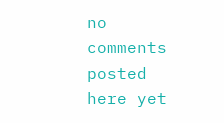no comments posted here yet